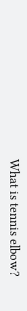What is tennis elbow?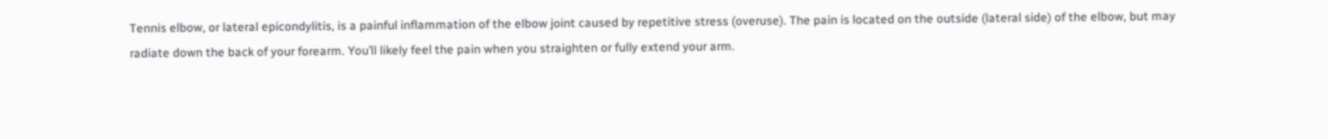Tennis elbow, or lateral epicondylitis, is a painful inflammation of the elbow joint caused by repetitive stress (overuse). The pain is located on the outside (lateral side) of the elbow, but may radiate down the back of your forearm. You’ll likely feel the pain when you straighten or fully extend your arm.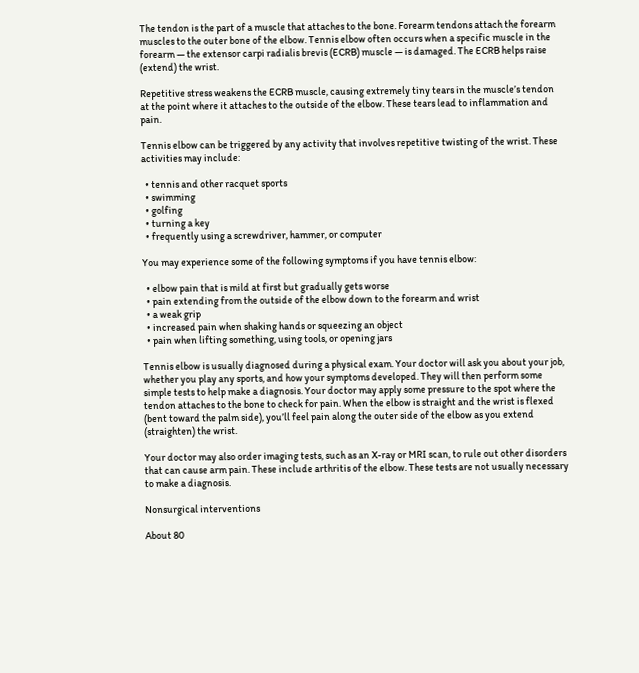The tendon is the part of a muscle that attaches to the bone. Forearm tendons attach the forearm muscles to the outer bone of the elbow. Tennis elbow often occurs when a specific muscle in the forearm — the extensor carpi radialis brevis (ECRB) muscle — is damaged. The ECRB helps raise (extend) the wrist.

Repetitive stress weakens the ECRB muscle, causing extremely tiny tears in the muscle’s tendon at the point where it attaches to the outside of the elbow. These tears lead to inflammation and pain.

Tennis elbow can be triggered by any activity that involves repetitive twisting of the wrist. These activities may include:

  • tennis and other racquet sports
  • swimming
  • golfing
  • turning a key
  • frequently using a screwdriver, hammer, or computer

You may experience some of the following symptoms if you have tennis elbow:

  • elbow pain that is mild at first but gradually gets worse
  • pain extending from the outside of the elbow down to the forearm and wrist
  • a weak grip
  • increased pain when shaking hands or squeezing an object
  • pain when lifting something, using tools, or opening jars

Tennis elbow is usually diagnosed during a physical exam. Your doctor will ask you about your job, whether you play any sports, and how your symptoms developed. They will then perform some simple tests to help make a diagnosis. Your doctor may apply some pressure to the spot where the tendon attaches to the bone to check for pain. When the elbow is straight and the wrist is flexed (bent toward the palm side), you’ll feel pain along the outer side of the elbow as you extend (straighten) the wrist.

Your doctor may also order imaging tests, such as an X-ray or MRI scan, to rule out other disorders that can cause arm pain. These include arthritis of the elbow. These tests are not usually necessary to make a diagnosis.

Nonsurgical interventions

About 80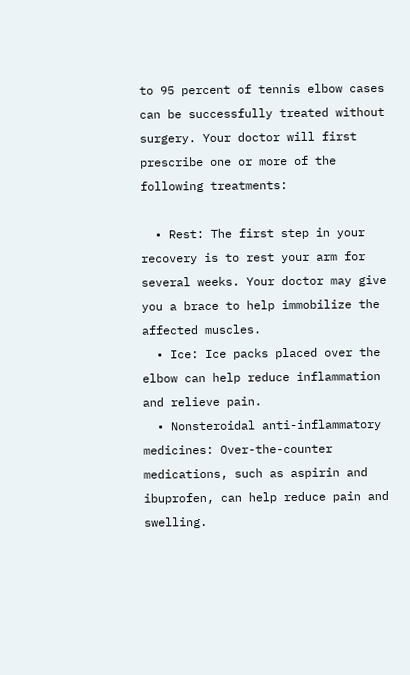to 95 percent of tennis elbow cases can be successfully treated without surgery. Your doctor will first prescribe one or more of the following treatments:

  • Rest: The first step in your recovery is to rest your arm for several weeks. Your doctor may give you a brace to help immobilize the affected muscles.
  • Ice: Ice packs placed over the elbow can help reduce inflammation and relieve pain.
  • Nonsteroidal anti-inflammatory medicines: Over-the-counter medications, such as aspirin and ibuprofen, can help reduce pain and swelling.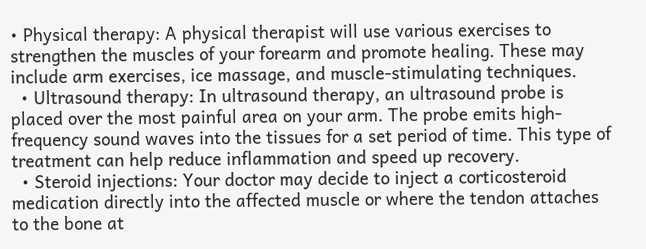• Physical therapy: A physical therapist will use various exercises to strengthen the muscles of your forearm and promote healing. These may include arm exercises, ice massage, and muscle-stimulating techniques.
  • Ultrasound therapy: In ultrasound therapy, an ultrasound probe is placed over the most painful area on your arm. The probe emits high-frequency sound waves into the tissues for a set period of time. This type of treatment can help reduce inflammation and speed up recovery.
  • Steroid injections: Your doctor may decide to inject a corticosteroid medication directly into the affected muscle or where the tendon attaches to the bone at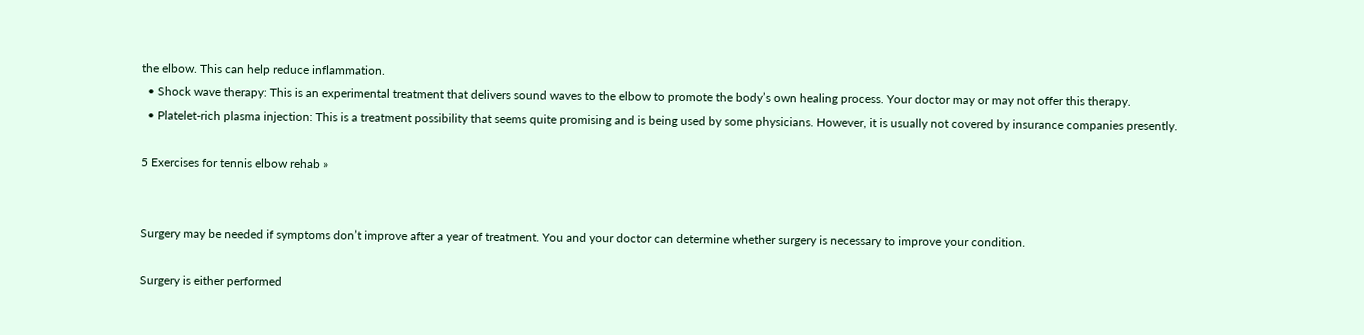the elbow. This can help reduce inflammation.
  • Shock wave therapy: This is an experimental treatment that delivers sound waves to the elbow to promote the body’s own healing process. Your doctor may or may not offer this therapy.
  • Platelet-rich plasma injection: This is a treatment possibility that seems quite promising and is being used by some physicians. However, it is usually not covered by insurance companies presently.

5 Exercises for tennis elbow rehab »


Surgery may be needed if symptoms don’t improve after a year of treatment. You and your doctor can determine whether surgery is necessary to improve your condition.

Surgery is either performed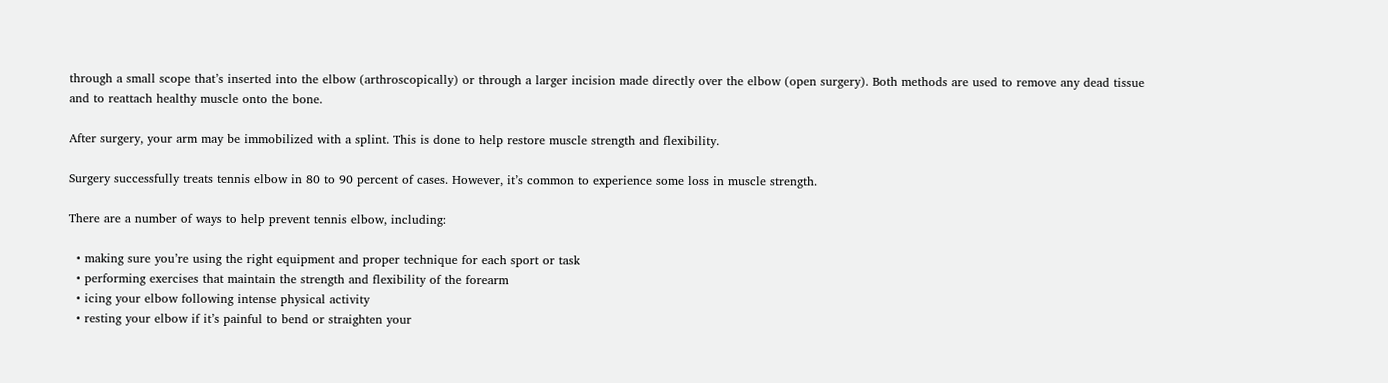through a small scope that’s inserted into the elbow (arthroscopically) or through a larger incision made directly over the elbow (open surgery). Both methods are used to remove any dead tissue and to reattach healthy muscle onto the bone.

After surgery, your arm may be immobilized with a splint. This is done to help restore muscle strength and flexibility.

Surgery successfully treats tennis elbow in 80 to 90 percent of cases. However, it’s common to experience some loss in muscle strength.

There are a number of ways to help prevent tennis elbow, including:

  • making sure you’re using the right equipment and proper technique for each sport or task
  • performing exercises that maintain the strength and flexibility of the forearm
  • icing your elbow following intense physical activity
  • resting your elbow if it’s painful to bend or straighten your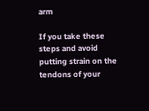arm

If you take these steps and avoid putting strain on the tendons of your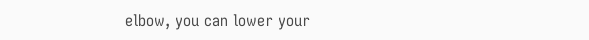elbow, you can lower your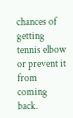chances of getting tennis elbow or prevent it from coming back.